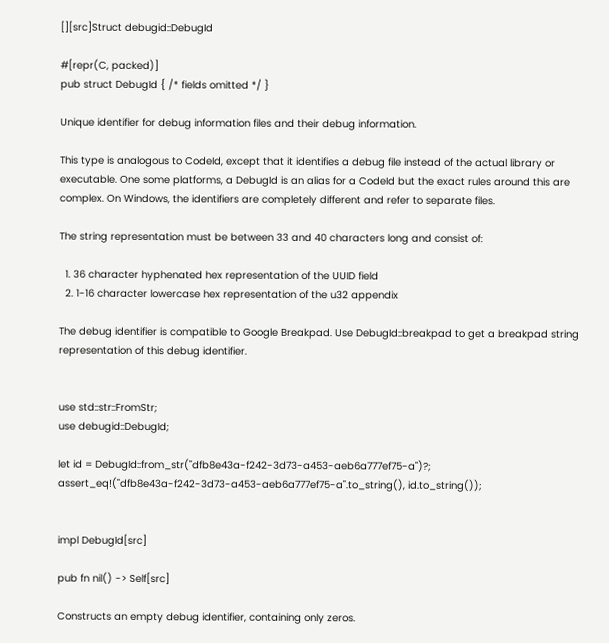[][src]Struct debugid::DebugId

#[repr(C, packed)]
pub struct DebugId { /* fields omitted */ }

Unique identifier for debug information files and their debug information.

This type is analogous to CodeId, except that it identifies a debug file instead of the actual library or executable. One some platforms, a DebugId is an alias for a CodeId but the exact rules around this are complex. On Windows, the identifiers are completely different and refer to separate files.

The string representation must be between 33 and 40 characters long and consist of:

  1. 36 character hyphenated hex representation of the UUID field
  2. 1-16 character lowercase hex representation of the u32 appendix

The debug identifier is compatible to Google Breakpad. Use DebugId::breakpad to get a breakpad string representation of this debug identifier.


use std::str::FromStr;
use debugid::DebugId;

let id = DebugId::from_str("dfb8e43a-f242-3d73-a453-aeb6a777ef75-a")?;
assert_eq!("dfb8e43a-f242-3d73-a453-aeb6a777ef75-a".to_string(), id.to_string());


impl DebugId[src]

pub fn nil() -> Self[src]

Constructs an empty debug identifier, containing only zeros.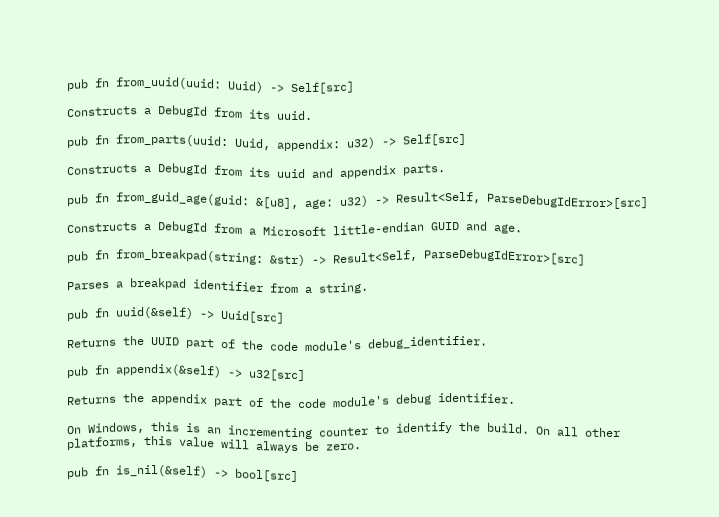pub fn from_uuid(uuid: Uuid) -> Self[src]

Constructs a DebugId from its uuid.

pub fn from_parts(uuid: Uuid, appendix: u32) -> Self[src]

Constructs a DebugId from its uuid and appendix parts.

pub fn from_guid_age(guid: &[u8], age: u32) -> Result<Self, ParseDebugIdError>[src]

Constructs a DebugId from a Microsoft little-endian GUID and age.

pub fn from_breakpad(string: &str) -> Result<Self, ParseDebugIdError>[src]

Parses a breakpad identifier from a string.

pub fn uuid(&self) -> Uuid[src]

Returns the UUID part of the code module's debug_identifier.

pub fn appendix(&self) -> u32[src]

Returns the appendix part of the code module's debug identifier.

On Windows, this is an incrementing counter to identify the build. On all other platforms, this value will always be zero.

pub fn is_nil(&self) -> bool[src]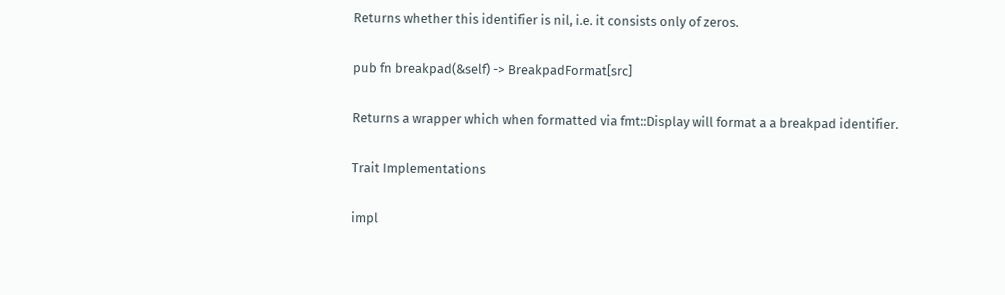Returns whether this identifier is nil, i.e. it consists only of zeros.

pub fn breakpad(&self) -> BreakpadFormat[src]

Returns a wrapper which when formatted via fmt::Display will format a a breakpad identifier.

Trait Implementations

impl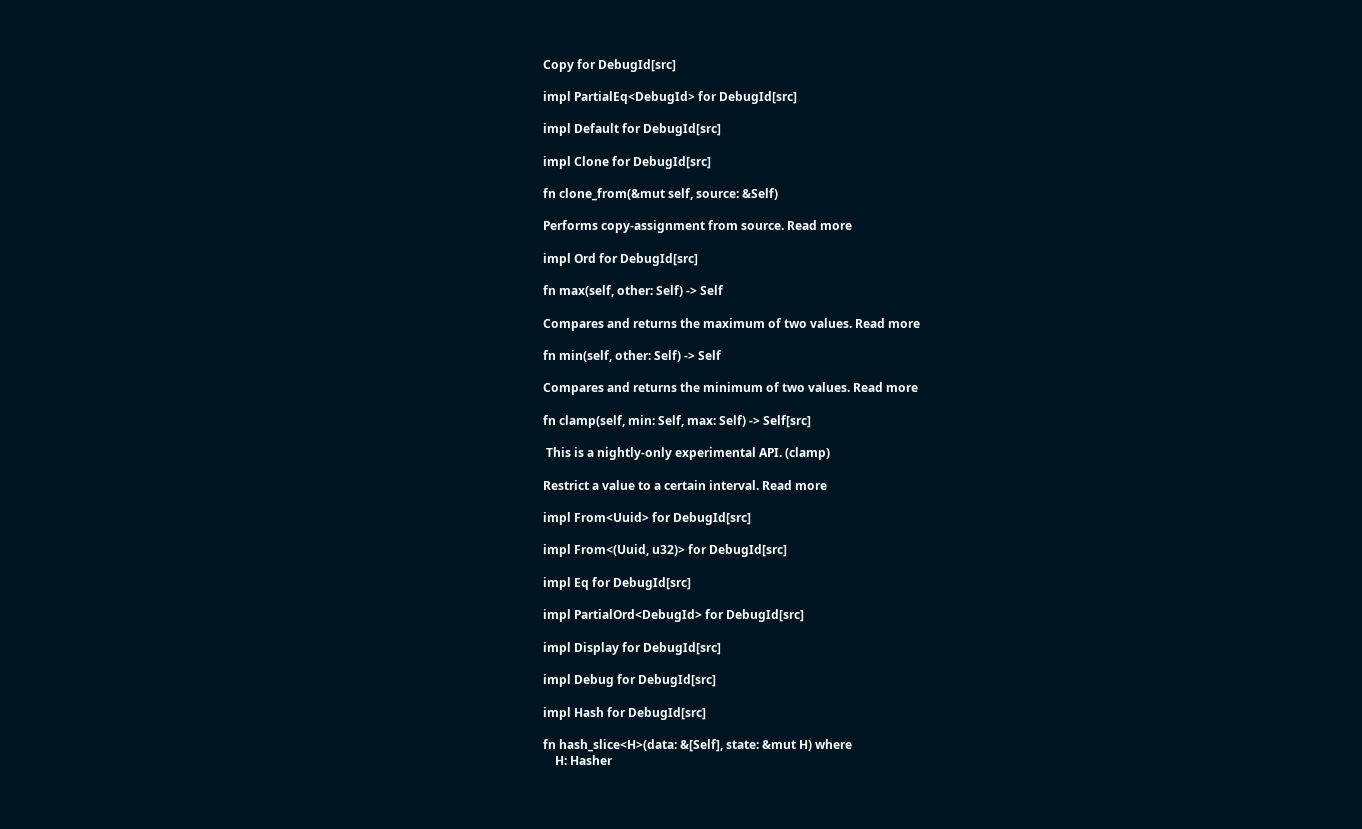Copy for DebugId[src]

impl PartialEq<DebugId> for DebugId[src]

impl Default for DebugId[src]

impl Clone for DebugId[src]

fn clone_from(&mut self, source: &Self)

Performs copy-assignment from source. Read more

impl Ord for DebugId[src]

fn max(self, other: Self) -> Self

Compares and returns the maximum of two values. Read more

fn min(self, other: Self) -> Self

Compares and returns the minimum of two values. Read more

fn clamp(self, min: Self, max: Self) -> Self[src]

 This is a nightly-only experimental API. (clamp)

Restrict a value to a certain interval. Read more

impl From<Uuid> for DebugId[src]

impl From<(Uuid, u32)> for DebugId[src]

impl Eq for DebugId[src]

impl PartialOrd<DebugId> for DebugId[src]

impl Display for DebugId[src]

impl Debug for DebugId[src]

impl Hash for DebugId[src]

fn hash_slice<H>(data: &[Self], state: &mut H) where
    H: Hasher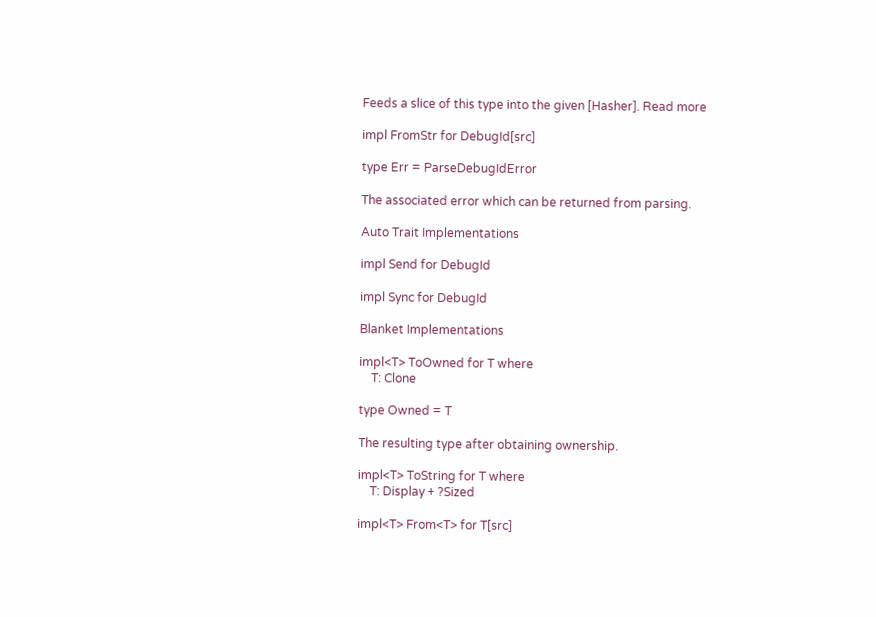Feeds a slice of this type into the given [Hasher]. Read more

impl FromStr for DebugId[src]

type Err = ParseDebugIdError

The associated error which can be returned from parsing.

Auto Trait Implementations

impl Send for DebugId

impl Sync for DebugId

Blanket Implementations

impl<T> ToOwned for T where
    T: Clone

type Owned = T

The resulting type after obtaining ownership.

impl<T> ToString for T where
    T: Display + ?Sized

impl<T> From<T> for T[src]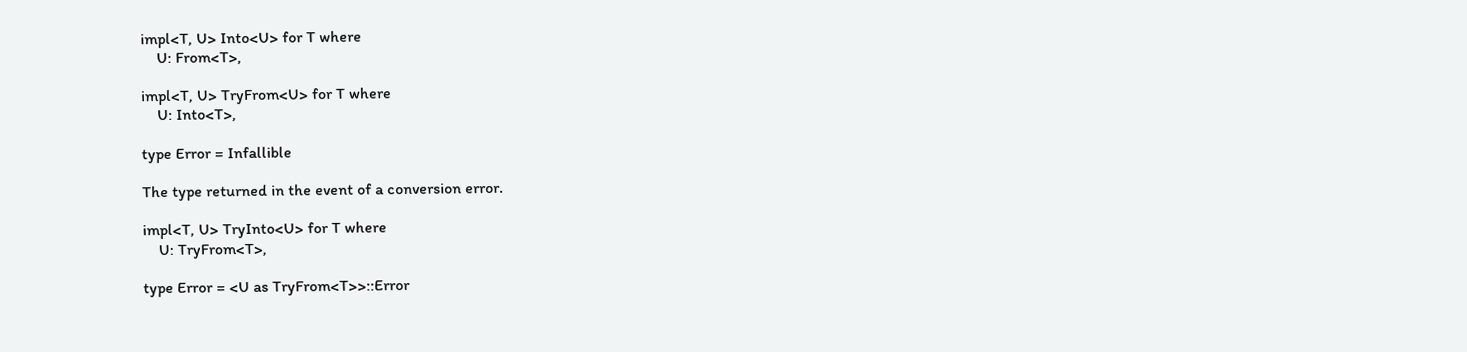impl<T, U> Into<U> for T where
    U: From<T>,

impl<T, U> TryFrom<U> for T where
    U: Into<T>,

type Error = Infallible

The type returned in the event of a conversion error.

impl<T, U> TryInto<U> for T where
    U: TryFrom<T>,

type Error = <U as TryFrom<T>>::Error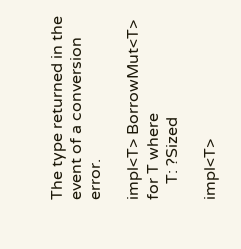The type returned in the event of a conversion error.

impl<T> BorrowMut<T> for T where
    T: ?Sized

impl<T>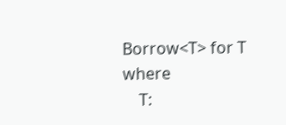Borrow<T> for T where
    T: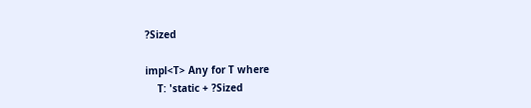?Sized

impl<T> Any for T where
    T: 'static + ?Sized